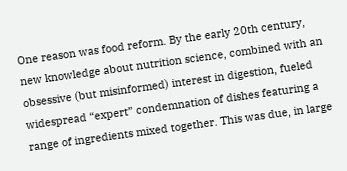One reason was food reform. By the early 20th century, new knowledge about nutrition science, combined with an obsessive (but misinformed) interest in digestion, fueled widespread “expert” condemnation of dishes featuring a range of ingredients mixed together. This was due, in large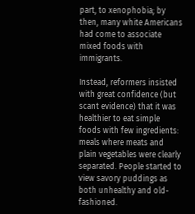part, to xenophobia; by then, many white Americans had come to associate mixed foods with immigrants.

Instead, reformers insisted with great confidence (but scant evidence) that it was healthier to eat simple foods with few ingredients: meals where meats and plain vegetables were clearly separated. People started to view savory puddings as both unhealthy and old-fashioned.